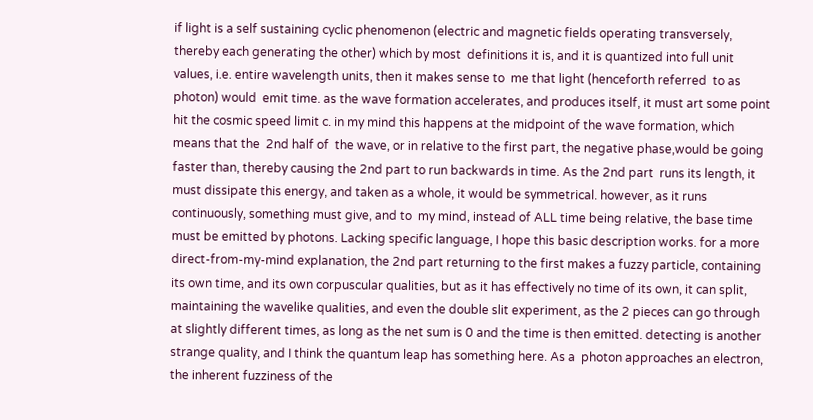if light is a self sustaining cyclic phenomenon (electric and magnetic fields operating transversely, thereby each generating the other) which by most  definitions it is, and it is quantized into full unit values, i.e. entire wavelength units, then it makes sense to  me that light (henceforth referred  to as photon) would  emit time. as the wave formation accelerates, and produces itself, it must art some point hit the cosmic speed limit c. in my mind this happens at the midpoint of the wave formation, which means that the  2nd half of  the wave, or in relative to the first part, the negative phase,would be going faster than, thereby causing the 2nd part to run backwards in time. As the 2nd part  runs its length, it must dissipate this energy, and taken as a whole, it would be symmetrical. however, as it runs continuously, something must give, and to  my mind, instead of ALL time being relative, the base time must be emitted by photons. Lacking specific language, I hope this basic description works. for a more direct-from-my-mind explanation, the 2nd part returning to the first makes a fuzzy particle, containing its own time, and its own corpuscular qualities, but as it has effectively no time of its own, it can split, maintaining the wavelike qualities, and even the double slit experiment, as the 2 pieces can go through at slightly different times, as long as the net sum is 0 and the time is then emitted. detecting is another strange quality, and I think the quantum leap has something here. As a  photon approaches an electron, the inherent fuzziness of the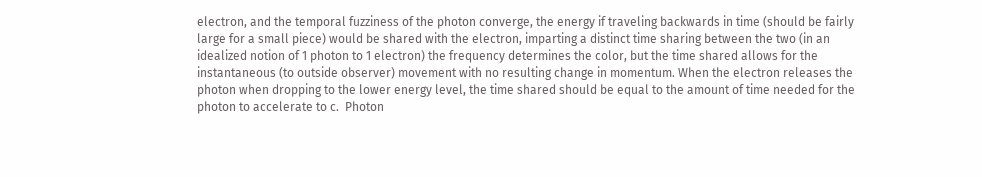electron, and the temporal fuzziness of the photon converge, the energy if traveling backwards in time (should be fairly large for a small piece) would be shared with the electron, imparting a distinct time sharing between the two (in an idealized notion of 1 photon to 1 electron) the frequency determines the color, but the time shared allows for the instantaneous (to outside observer) movement with no resulting change in momentum. When the electron releases the photon when dropping to the lower energy level, the time shared should be equal to the amount of time needed for the photon to accelerate to c.  Photon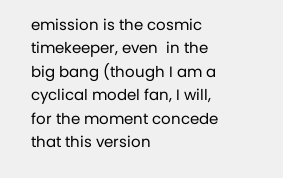emission is the cosmic timekeeper, even  in the big bang (though I am a cyclical model fan, I will, for the moment concede that this version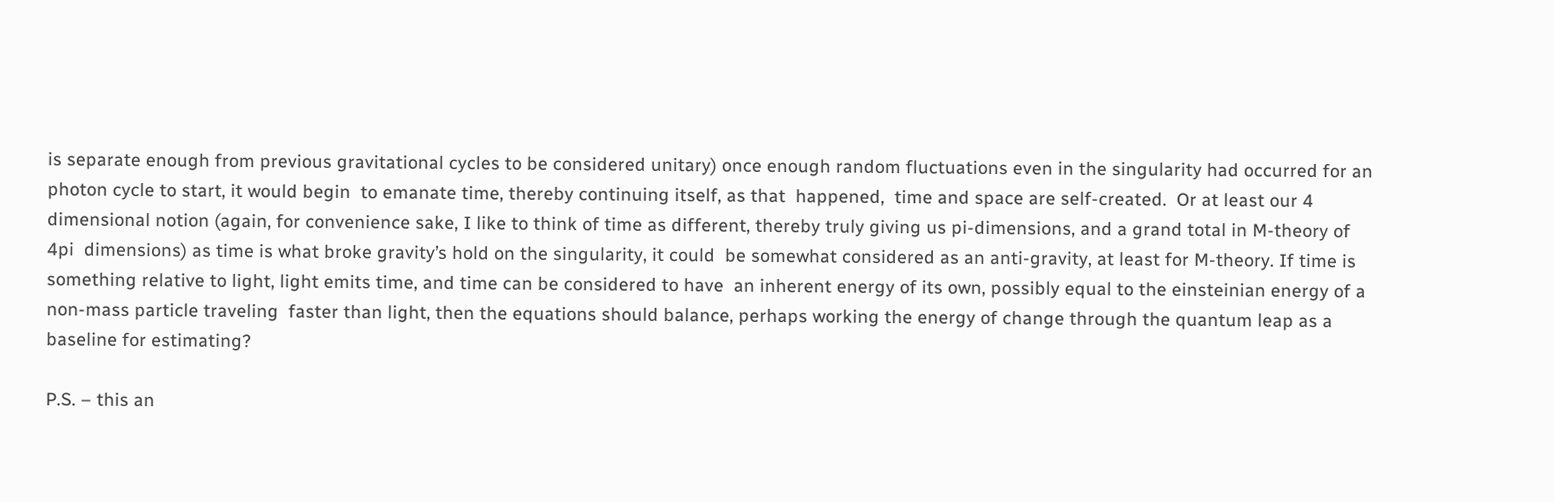is separate enough from previous gravitational cycles to be considered unitary) once enough random fluctuations even in the singularity had occurred for an photon cycle to start, it would begin  to emanate time, thereby continuing itself, as that  happened,  time and space are self-created.  Or at least our 4 dimensional notion (again, for convenience sake, I like to think of time as different, thereby truly giving us pi-dimensions, and a grand total in M-theory of  4pi  dimensions) as time is what broke gravity’s hold on the singularity, it could  be somewhat considered as an anti-gravity, at least for M-theory. If time is something relative to light, light emits time, and time can be considered to have  an inherent energy of its own, possibly equal to the einsteinian energy of a non-mass particle traveling  faster than light, then the equations should balance, perhaps working the energy of change through the quantum leap as a baseline for estimating?

P.S. – this an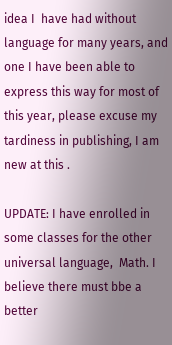idea I  have had without language for many years, and one I have been able to express this way for most of this year, please excuse my tardiness in publishing, I am new at this .

UPDATE: I have enrolled in some classes for the other universal language,  Math. I believe there must bbe a better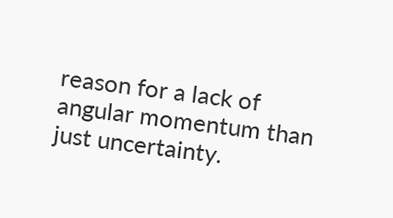reason for a lack of angular momentum than just uncertainty.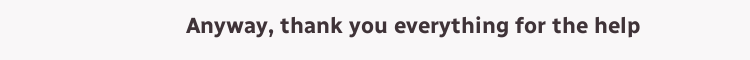Anyway, thank you everything for the help